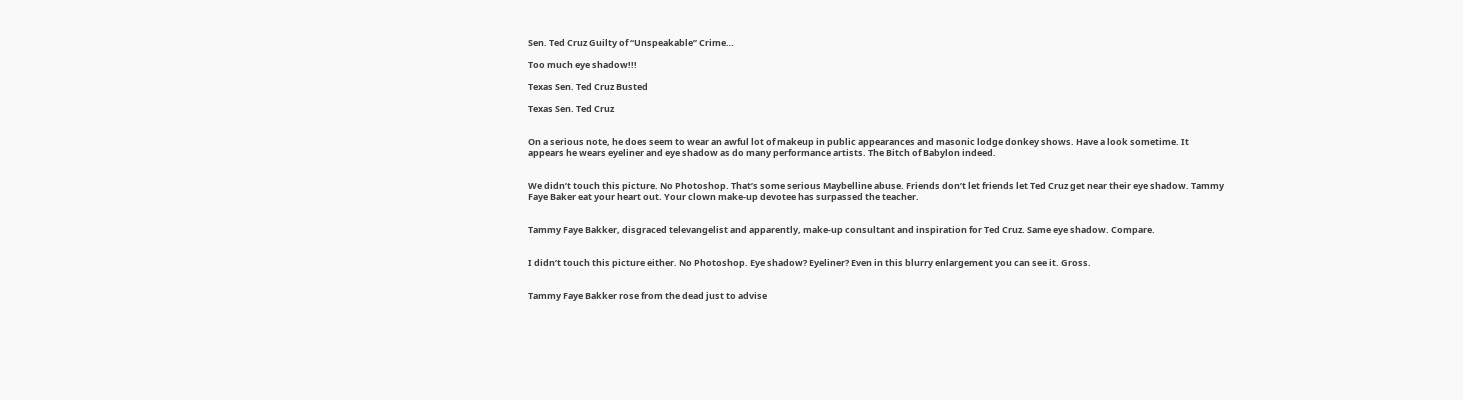Sen. Ted Cruz Guilty of “Unspeakable” Crime…

Too much eye shadow!!!

Texas Sen. Ted Cruz Busted

Texas Sen. Ted Cruz


On a serious note, he does seem to wear an awful lot of makeup in public appearances and masonic lodge donkey shows. Have a look sometime. It appears he wears eyeliner and eye shadow as do many performance artists. The Bitch of Babylon indeed.


We didn’t touch this picture. No Photoshop. That’s some serious Maybelline abuse. Friends don’t let friends let Ted Cruz get near their eye shadow. Tammy Faye Baker eat your heart out. Your clown make-up devotee has surpassed the teacher.


Tammy Faye Bakker, disgraced televangelist and apparently, make-up consultant and inspiration for Ted Cruz. Same eye shadow. Compare.


I didn’t touch this picture either. No Photoshop. Eye shadow? Eyeliner? Even in this blurry enlargement you can see it. Gross.


Tammy Faye Bakker rose from the dead just to advise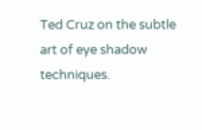Ted Cruz on the subtle art of eye shadow techniques.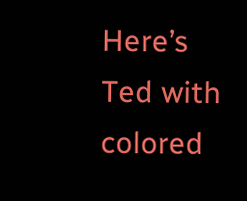Here’s Ted with colored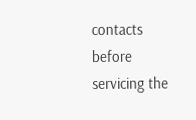contacts before servicing the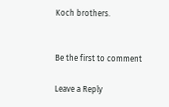Koch brothers.


Be the first to comment

Leave a Reply